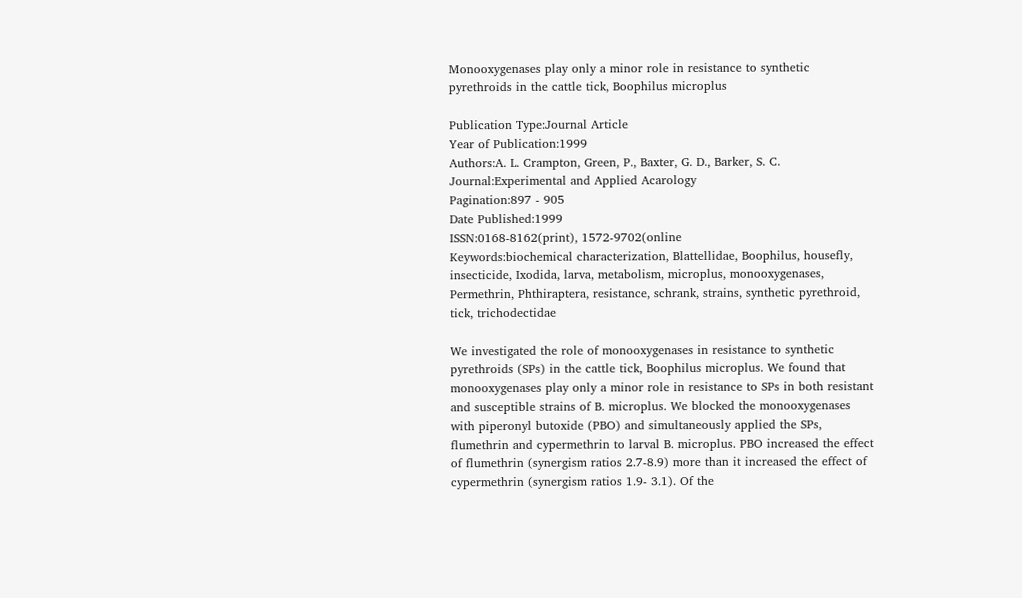Monooxygenases play only a minor role in resistance to synthetic pyrethroids in the cattle tick, Boophilus microplus

Publication Type:Journal Article
Year of Publication:1999
Authors:A. L. Crampton, Green, P., Baxter, G. D., Barker, S. C.
Journal:Experimental and Applied Acarology
Pagination:897 - 905
Date Published:1999
ISSN:0168-8162(print), 1572-9702(online
Keywords:biochemical characterization, Blattellidae, Boophilus, housefly, insecticide, Ixodida, larva, metabolism, microplus, monooxygenases, Permethrin, Phthiraptera, resistance, schrank, strains, synthetic pyrethroid, tick, trichodectidae

We investigated the role of monooxygenases in resistance to synthetic pyrethroids (SPs) in the cattle tick, Boophilus microplus. We found that monooxygenases play only a minor role in resistance to SPs in both resistant and susceptible strains of B. microplus. We blocked the monooxygenases with piperonyl butoxide (PBO) and simultaneously applied the SPs, flumethrin and cypermethrin to larval B. microplus. PBO increased the effect of flumethrin (synergism ratios 2.7-8.9) more than it increased the effect of cypermethrin (synergism ratios 1.9- 3.1). Of the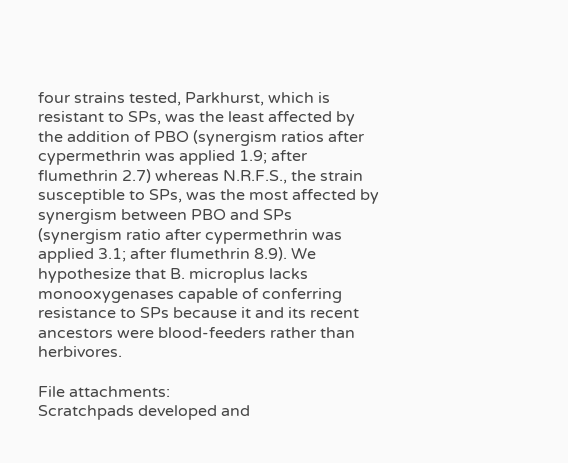four strains tested, Parkhurst, which is resistant to SPs, was the least affected by the addition of PBO (synergism ratios after cypermethrin was applied 1.9; after flumethrin 2.7) whereas N.R.F.S., the strain susceptible to SPs, was the most affected by synergism between PBO and SPs (synergism ratio after cypermethrin was applied 3.1; after flumethrin 8.9). We hypothesize that B. microplus lacks monooxygenases capable of conferring resistance to SPs because it and its recent ancestors were blood-feeders rather than herbivores.

File attachments:
Scratchpads developed and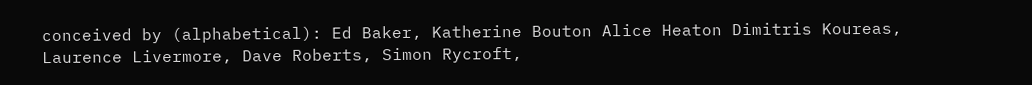conceived by (alphabetical): Ed Baker, Katherine Bouton Alice Heaton Dimitris Koureas, Laurence Livermore, Dave Roberts, Simon Rycroft,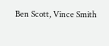Ben Scott, Vince Smith